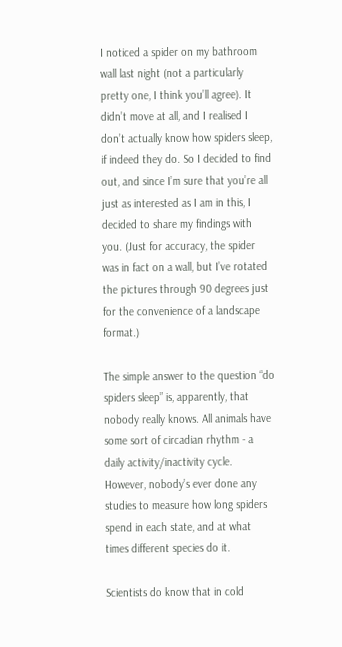I noticed a spider on my bathroom wall last night (not a particularly pretty one, I think you’ll agree). It didn’t move at all, and I realised I don’t actually know how spiders sleep, if indeed they do. So I decided to find out, and since I’m sure that you’re all just as interested as I am in this, I decided to share my findings with you. (Just for accuracy, the spider was in fact on a wall, but I’ve rotated the pictures through 90 degrees just for the convenience of a landscape format.)

The simple answer to the question “do spiders sleep” is, apparently, that nobody really knows. All animals have some sort of circadian rhythm - a daily activity/inactivity cycle. However, nobody’s ever done any studies to measure how long spiders spend in each state, and at what times different species do it.

Scientists do know that in cold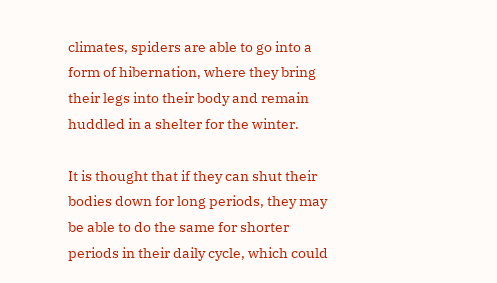climates, spiders are able to go into a form of hibernation, where they bring their legs into their body and remain huddled in a shelter for the winter.

It is thought that if they can shut their bodies down for long periods, they may be able to do the same for shorter periods in their daily cycle, which could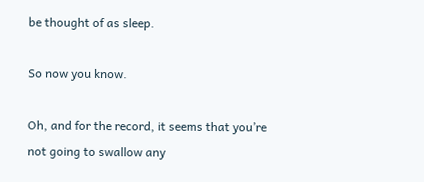be thought of as sleep.

So now you know.

Oh, and for the record, it seems that you’re not going to swallow any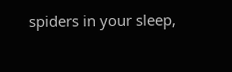spiders in your sleep,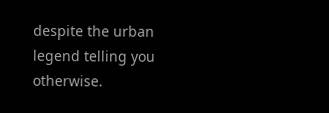despite the urban legend telling you otherwise.